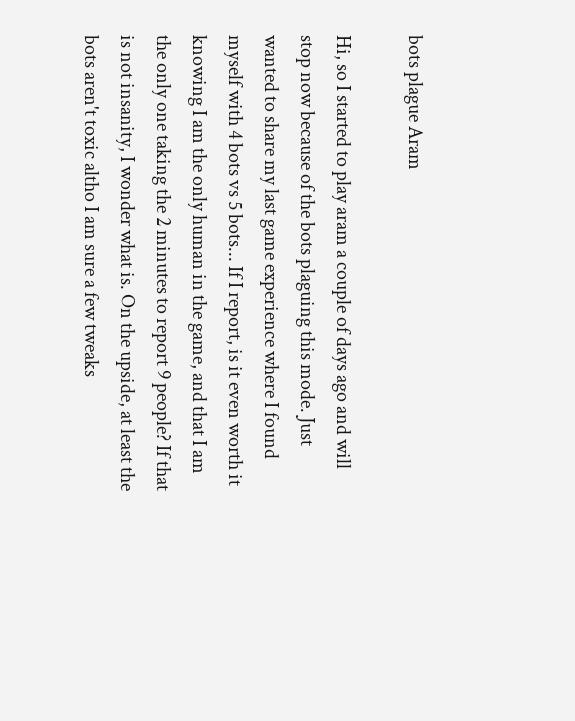bots plague Aram

Hi, so I started to play aram a couple of days ago and will stop now because of the bots plaguing this mode. Just wanted to share my last game experience where I found myself with 4 bots vs 5 bots... If I report, is it even worth it knowing I am the only human in the game, and that I am the only one taking the 2 minutes to report 9 people? If that is not insanity, I wonder what is. On the upside, at least the bots aren't toxic altho I am sure a few tweaks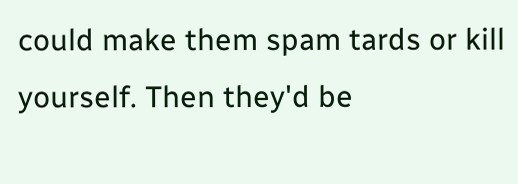could make them spam tards or kill yourself. Then they'd be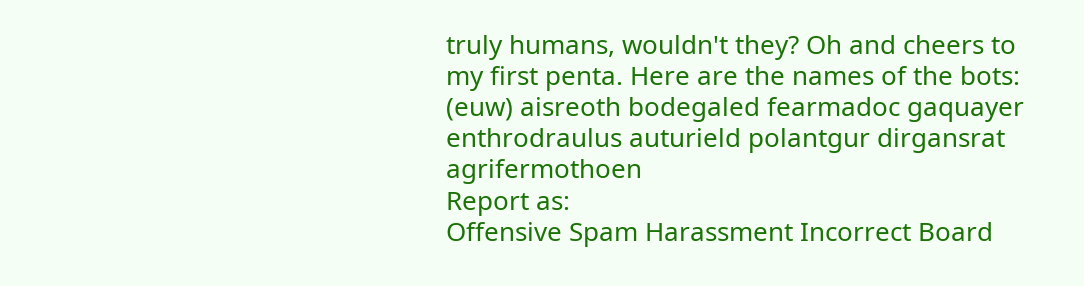truly humans, wouldn't they? Oh and cheers to my first penta. Here are the names of the bots: (euw) aisreoth bodegaled fearmadoc gaquayer enthrodraulus auturield polantgur dirgansrat agrifermothoen
Report as:
Offensive Spam Harassment Incorrect Board